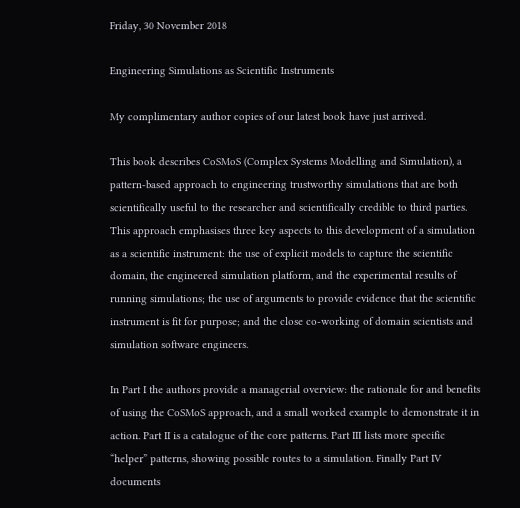Friday, 30 November 2018

Engineering Simulations as Scientific Instruments

My complimentary author copies of our latest book have just arrived.

This book describes CoSMoS (Complex Systems Modelling and Simulation), a pattern-based approach to engineering trustworthy simulations that are both scientifically useful to the researcher and scientifically credible to third parties. This approach emphasises three key aspects to this development of a simulation as a scientific instrument: the use of explicit models to capture the scientific domain, the engineered simulation platform, and the experimental results of running simulations; the use of arguments to provide evidence that the scientific instrument is fit for purpose; and the close co-working of domain scientists and simulation software engineers.

In Part I the authors provide a managerial overview: the rationale for and benefits of using the CoSMoS approach, and a small worked example to demonstrate it in action. Part II is a catalogue of the core patterns. Part III lists more specific “helper” patterns, showing possible routes to a simulation. Finally Part IV documents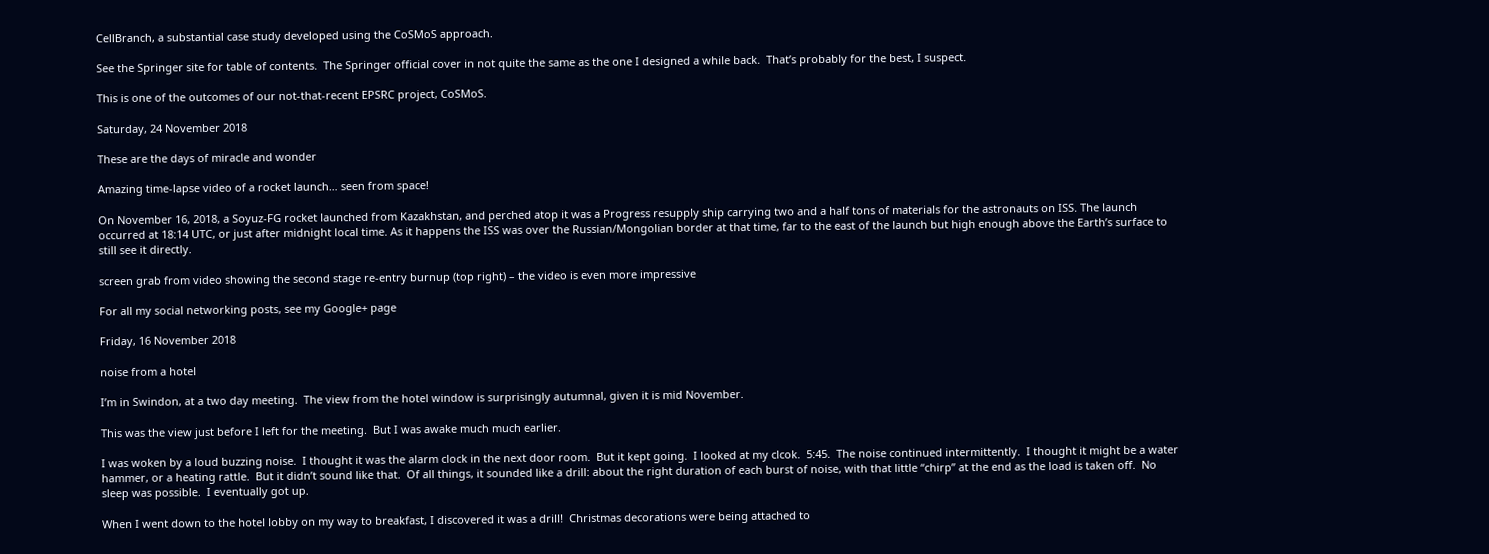CellBranch, a substantial case study developed using the CoSMoS approach.

See the Springer site for table of contents.  The Springer official cover in not quite the same as the one I designed a while back.  That’s probably for the best, I suspect.

This is one of the outcomes of our not-that-recent EPSRC project, CoSMoS.

Saturday, 24 November 2018

These are the days of miracle and wonder

Amazing time-lapse video of a rocket launch… seen from space!

On November 16, 2018, a Soyuz-FG rocket launched from Kazakhstan, and perched atop it was a Progress resupply ship carrying two and a half tons of materials for the astronauts on ISS. The launch occurred at 18:14 UTC, or just after midnight local time. As it happens the ISS was over the Russian/Mongolian border at that time, far to the east of the launch but high enough above the Earth’s surface to still see it directly.

screen grab from video showing the second stage re-entry burnup (top right) – the video is even more impressive

For all my social networking posts, see my Google+ page

Friday, 16 November 2018

noise from a hotel

I’m in Swindon, at a two day meeting.  The view from the hotel window is surprisingly autumnal, given it is mid November.

This was the view just before I left for the meeting.  But I was awake much much earlier.

I was woken by a loud buzzing noise.  I thought it was the alarm clock in the next door room.  But it kept going.  I looked at my clcok.  5:45.  The noise continued intermittently.  I thought it might be a water hammer, or a heating rattle.  But it didn’t sound like that.  Of all things, it sounded like a drill: about the right duration of each burst of noise, with that little “chirp” at the end as the load is taken off.  No sleep was possible.  I eventually got up.

When I went down to the hotel lobby on my way to breakfast, I discovered it was a drill!  Christmas decorations were being attached to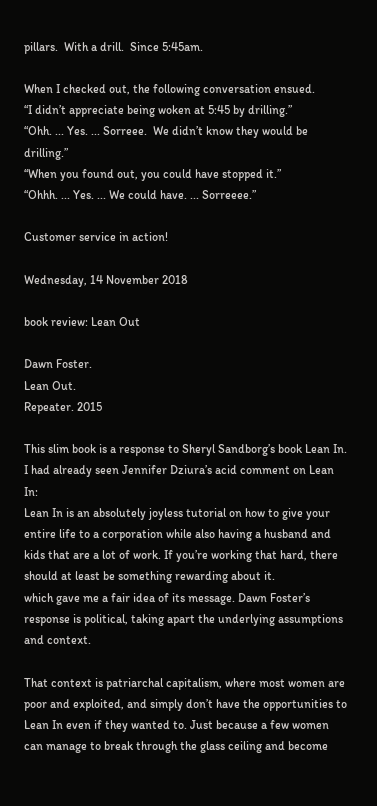pillars.  With a drill.  Since 5:45am.

When I checked out, the following conversation ensued.
“I didn’t appreciate being woken at 5:45 by drilling.”
“Ohh. ... Yes. ... Sorreee.  We didn’t know they would be drilling.”
“When you found out, you could have stopped it.”
“Ohhh. ... Yes. ... We could have. ... Sorreeee.”

Customer service in action!

Wednesday, 14 November 2018

book review: Lean Out

Dawn Foster.
Lean Out.
Repeater. 2015

This slim book is a response to Sheryl Sandborg’s book Lean In. I had already seen Jennifer Dziura’s acid comment on Lean In:
Lean In is an absolutely joyless tutorial on how to give your entire life to a corporation while also having a husband and kids that are a lot of work. If you’re working that hard, there should at least be something rewarding about it.
which gave me a fair idea of its message. Dawn Foster’s response is political, taking apart the underlying assumptions and context.

That context is patriarchal capitalism, where most women are poor and exploited, and simply don’t have the opportunities to Lean In even if they wanted to. Just because a few women can manage to break through the glass ceiling and become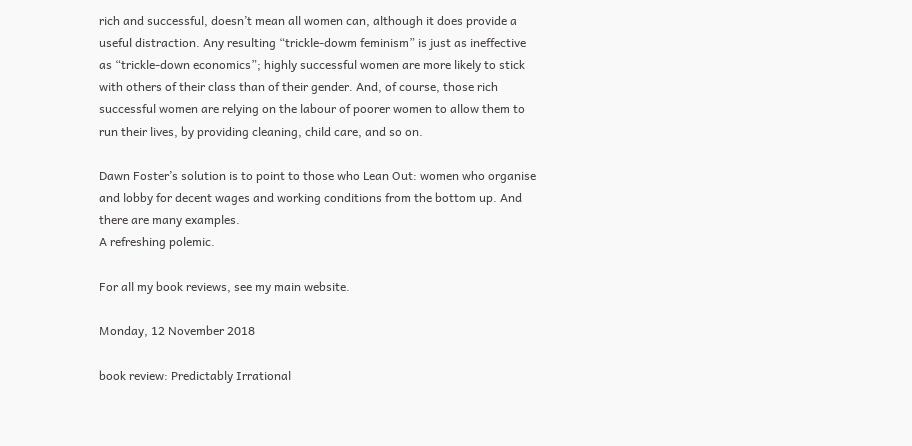rich and successful, doesn’t mean all women can, although it does provide a useful distraction. Any resulting “trickle-dowm feminism” is just as ineffective as “trickle-down economics”; highly successful women are more likely to stick with others of their class than of their gender. And, of course, those rich successful women are relying on the labour of poorer women to allow them to run their lives, by providing cleaning, child care, and so on.

Dawn Foster’s solution is to point to those who Lean Out: women who organise and lobby for decent wages and working conditions from the bottom up. And there are many examples.
A refreshing polemic.

For all my book reviews, see my main website.

Monday, 12 November 2018

book review: Predictably Irrational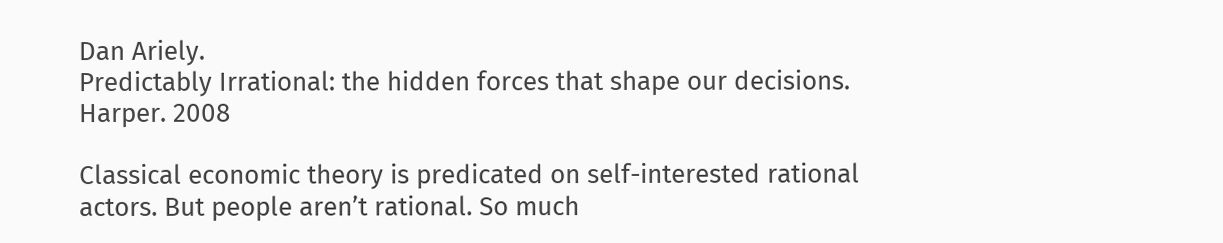Dan Ariely.
Predictably Irrational: the hidden forces that shape our decisions.
Harper. 2008

Classical economic theory is predicated on self-interested rational actors. But people aren’t rational. So much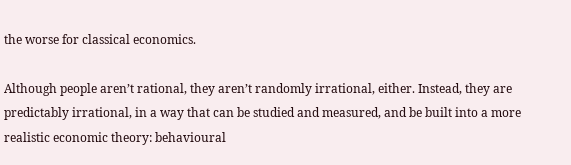the worse for classical economics.

Although people aren’t rational, they aren’t randomly irrational, either. Instead, they are predictably irrational, in a way that can be studied and measured, and be built into a more realistic economic theory: behavioural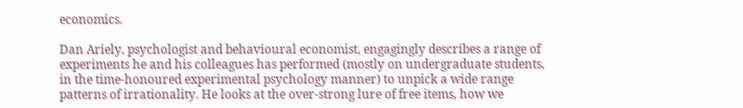economics.

Dan Ariely, psychologist and behavioural economist, engagingly describes a range of experiments he and his colleagues has performed (mostly on undergraduate students, in the time-honoured experimental psychology manner) to unpick a wide range patterns of irrationality. He looks at the over-strong lure of free items, how we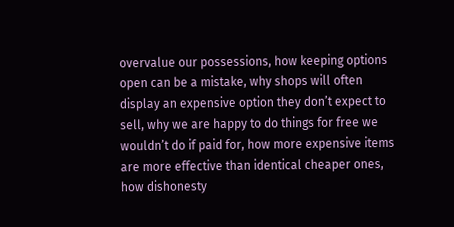overvalue our possessions, how keeping options open can be a mistake, why shops will often display an expensive option they don’t expect to sell, why we are happy to do things for free we wouldn’t do if paid for, how more expensive items are more effective than identical cheaper ones, how dishonesty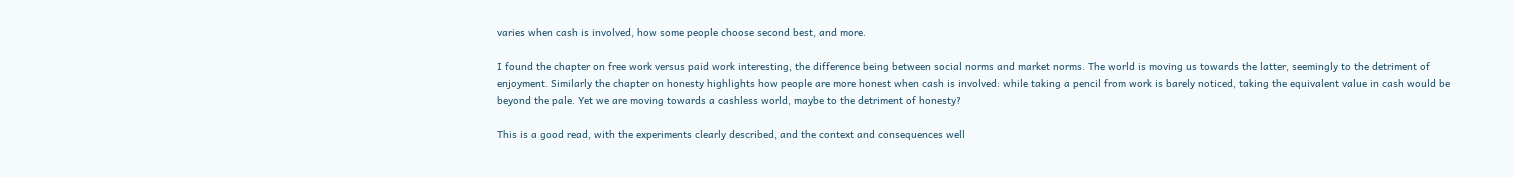varies when cash is involved, how some people choose second best, and more.

I found the chapter on free work versus paid work interesting, the difference being between social norms and market norms. The world is moving us towards the latter, seemingly to the detriment of enjoyment. Similarly the chapter on honesty highlights how people are more honest when cash is involved: while taking a pencil from work is barely noticed, taking the equivalent value in cash would be beyond the pale. Yet we are moving towards a cashless world, maybe to the detriment of honesty?

This is a good read, with the experiments clearly described, and the context and consequences well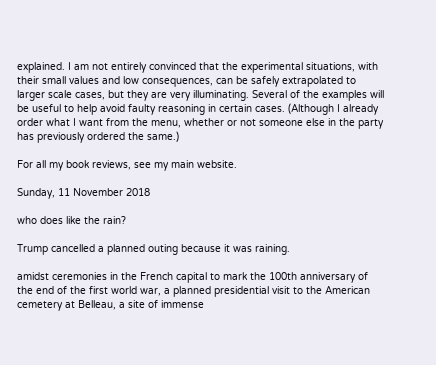explained. I am not entirely convinced that the experimental situations, with their small values and low consequences, can be safely extrapolated to larger scale cases, but they are very illuminating. Several of the examples will be useful to help avoid faulty reasoning in certain cases. (Although I already order what I want from the menu, whether or not someone else in the party has previously ordered the same.)

For all my book reviews, see my main website.

Sunday, 11 November 2018

who does like the rain?

Trump cancelled a planned outing because it was raining.

amidst ceremonies in the French capital to mark the 100th anniversary of the end of the first world war, a planned presidential visit to the American cemetery at Belleau, a site of immense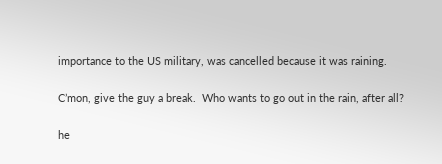importance to the US military, was cancelled because it was raining.

C’mon, give the guy a break.  Who wants to go out in the rain, after all?

he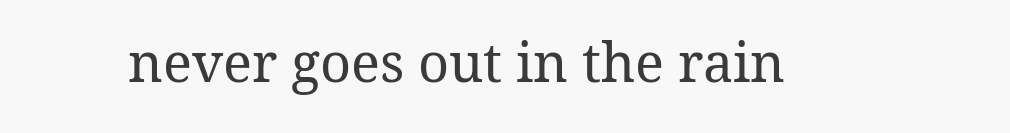never goes out in the rain